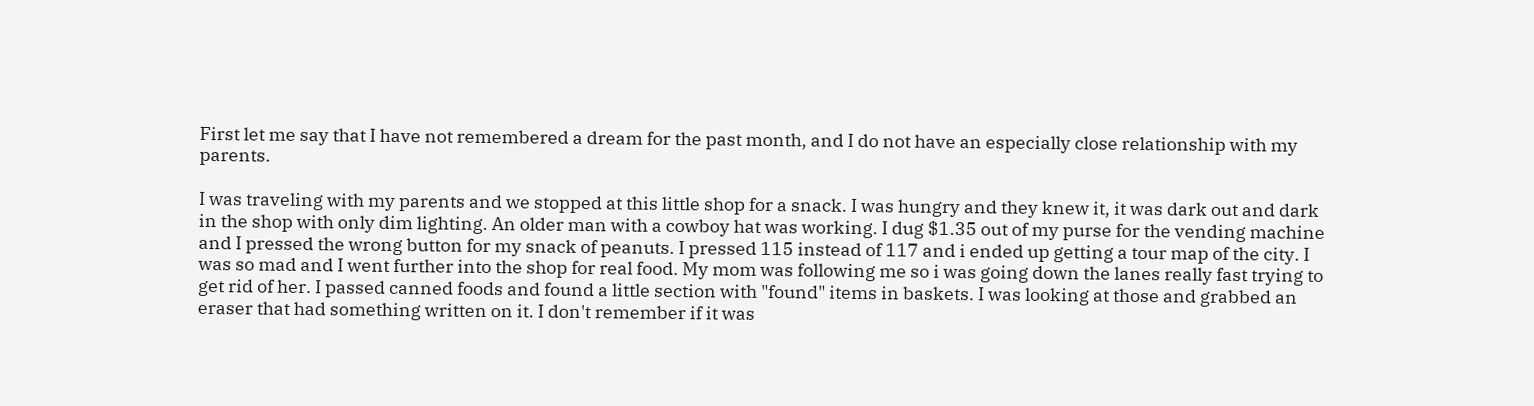First let me say that I have not remembered a dream for the past month, and I do not have an especially close relationship with my parents.

I was traveling with my parents and we stopped at this little shop for a snack. I was hungry and they knew it, it was dark out and dark in the shop with only dim lighting. An older man with a cowboy hat was working. I dug $1.35 out of my purse for the vending machine and I pressed the wrong button for my snack of peanuts. I pressed 115 instead of 117 and i ended up getting a tour map of the city. I was so mad and I went further into the shop for real food. My mom was following me so i was going down the lanes really fast trying to get rid of her. I passed canned foods and found a little section with "found" items in baskets. I was looking at those and grabbed an eraser that had something written on it. I don't remember if it was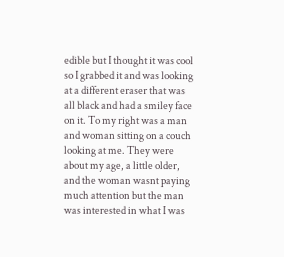edible but I thought it was cool so I grabbed it and was looking at a different eraser that was all black and had a smiley face on it. To my right was a man and woman sitting on a couch looking at me. They were about my age, a little older, and the woman wasnt paying much attention but the man was interested in what I was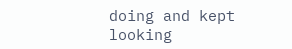doing and kept looking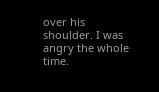over his shoulder. I was angry the whole time.